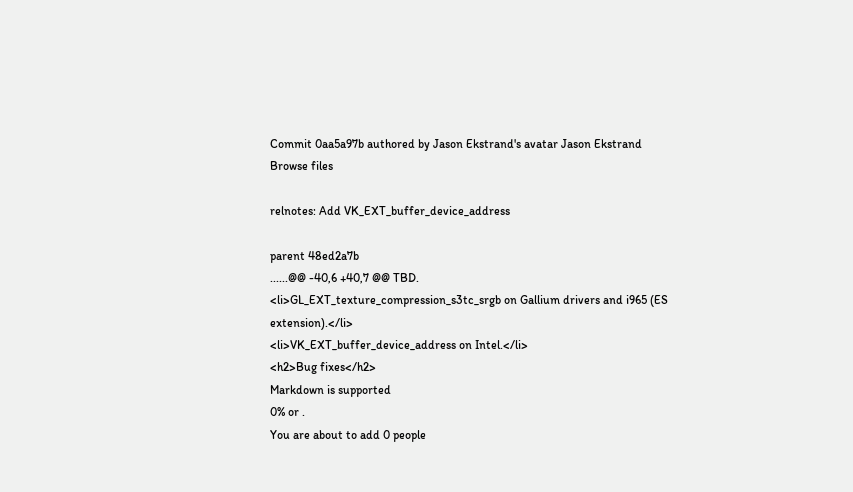Commit 0aa5a97b authored by Jason Ekstrand's avatar Jason Ekstrand
Browse files

relnotes: Add VK_EXT_buffer_device_address

parent 48ed2a7b
......@@ -40,6 +40,7 @@ TBD.
<li>GL_EXT_texture_compression_s3tc_srgb on Gallium drivers and i965 (ES extension).</li>
<li>VK_EXT_buffer_device_address on Intel.</li>
<h2>Bug fixes</h2>
Markdown is supported
0% or .
You are about to add 0 people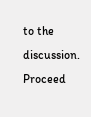to the discussion. Proceed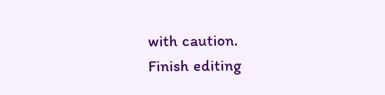with caution.
Finish editing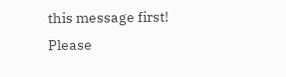this message first!
Please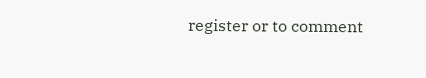register or to comment